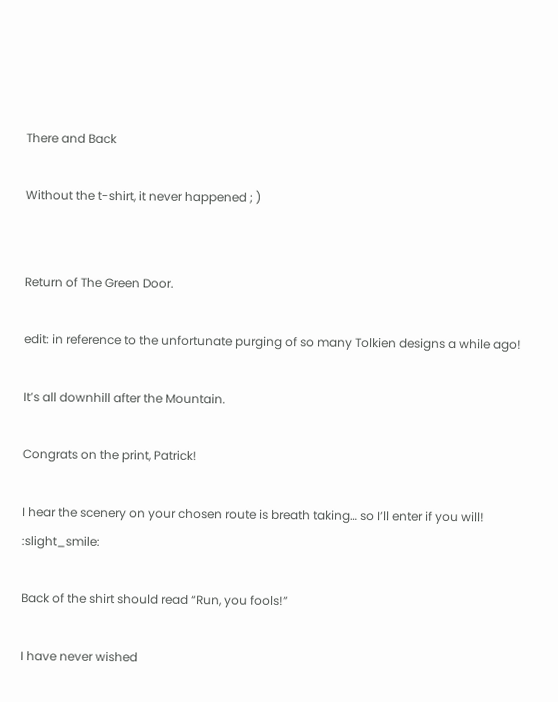There and Back

Without the t-shirt, it never happened ; )


Return of The Green Door.

edit: in reference to the unfortunate purging of so many Tolkien designs a while ago!

It’s all downhill after the Mountain.

Congrats on the print, Patrick!

I hear the scenery on your chosen route is breath taking… so I’ll enter if you will! :slight_smile:

Back of the shirt should read “Run, you fools!”

I have never wished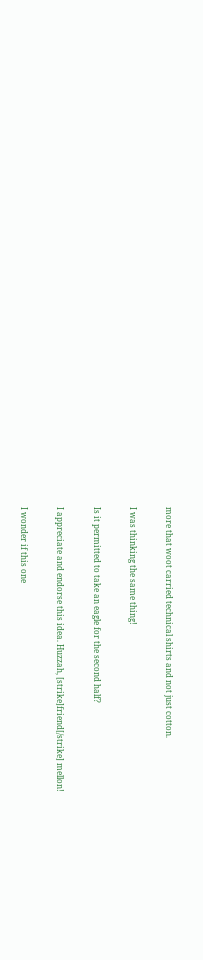more that woot carried technical shirts and not just cotton.

I was thinking the same thing!

Is it permitted to take an eagle for the second half?

I appreciate and endorse this idea. Huzzah, [strike]friend[/strike] mellon!

I wonder if this one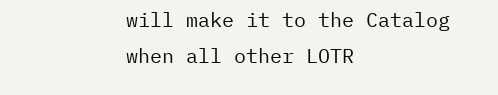will make it to the Catalog when all other LOTR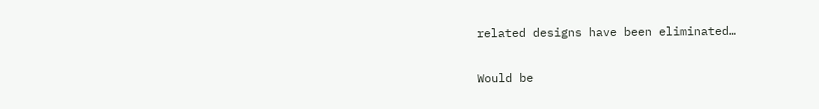related designs have been eliminated…

Would be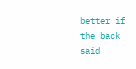better if the back said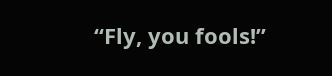“Fly, you fools!”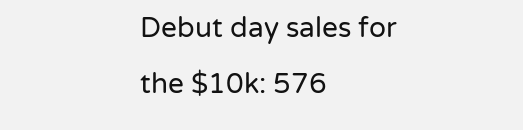Debut day sales for the $10k: 576